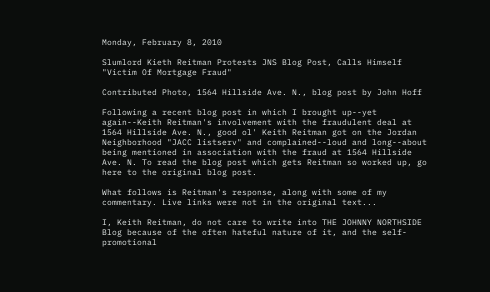Monday, February 8, 2010

Slumlord Kieth Reitman Protests JNS Blog Post, Calls Himself "Victim Of Mortgage Fraud"

Contributed Photo, 1564 Hillside Ave. N., blog post by John Hoff

Following a recent blog post in which I brought up--yet again--Keith Reitman's involvement with the fraudulent deal at 1564 Hillside Ave. N., good ol' Keith Reitman got on the Jordan Neighborhood "JACC listserv" and complained--loud and long--about being mentioned in association with the fraud at 1564 Hillside Ave. N. To read the blog post which gets Reitman so worked up, go here to the original blog post.

What follows is Reitman's response, along with some of my commentary. Live links were not in the original text...

I, Keith Reitman, do not care to write into THE JOHNNY NORTHSIDE Blog because of the often hateful nature of it, and the self-promotional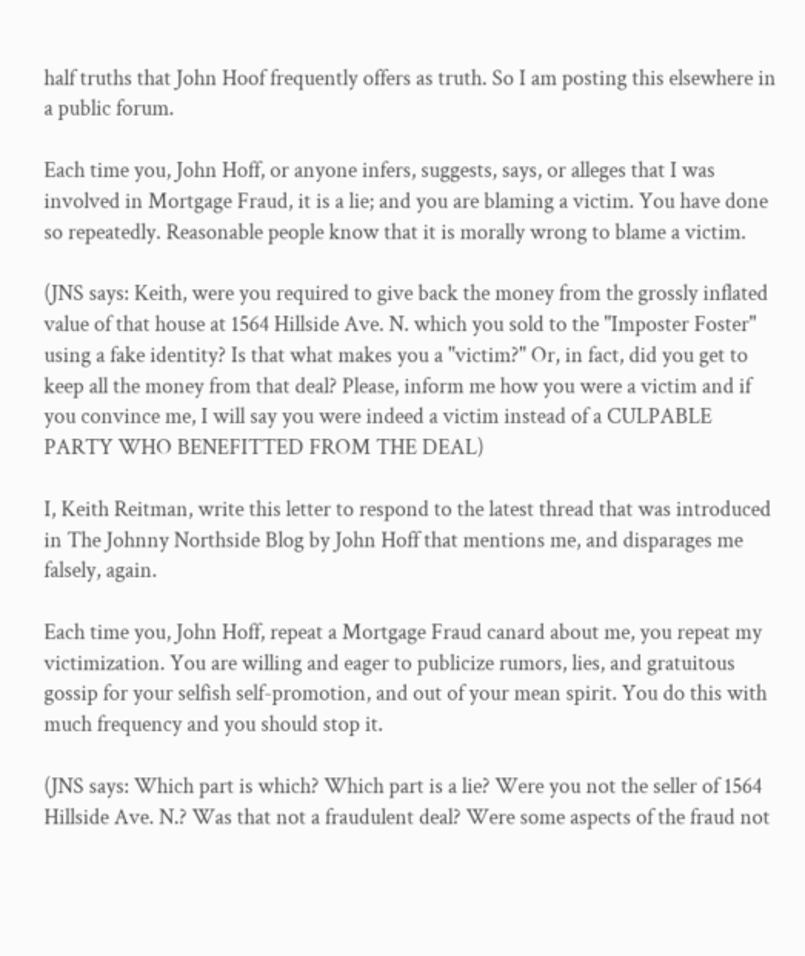half truths that John Hoof frequently offers as truth. So I am posting this elsewhere in a public forum.

Each time you, John Hoff, or anyone infers, suggests, says, or alleges that I was involved in Mortgage Fraud, it is a lie; and you are blaming a victim. You have done so repeatedly. Reasonable people know that it is morally wrong to blame a victim.

(JNS says: Keith, were you required to give back the money from the grossly inflated value of that house at 1564 Hillside Ave. N. which you sold to the "Imposter Foster" using a fake identity? Is that what makes you a "victim?" Or, in fact, did you get to keep all the money from that deal? Please, inform me how you were a victim and if you convince me, I will say you were indeed a victim instead of a CULPABLE PARTY WHO BENEFITTED FROM THE DEAL)

I, Keith Reitman, write this letter to respond to the latest thread that was introduced in The Johnny Northside Blog by John Hoff that mentions me, and disparages me falsely, again.

Each time you, John Hoff, repeat a Mortgage Fraud canard about me, you repeat my victimization. You are willing and eager to publicize rumors, lies, and gratuitous gossip for your selfish self-promotion, and out of your mean spirit. You do this with much frequency and you should stop it.

(JNS says: Which part is which? Which part is a lie? Were you not the seller of 1564 Hillside Ave. N.? Was that not a fraudulent deal? Were some aspects of the fraud not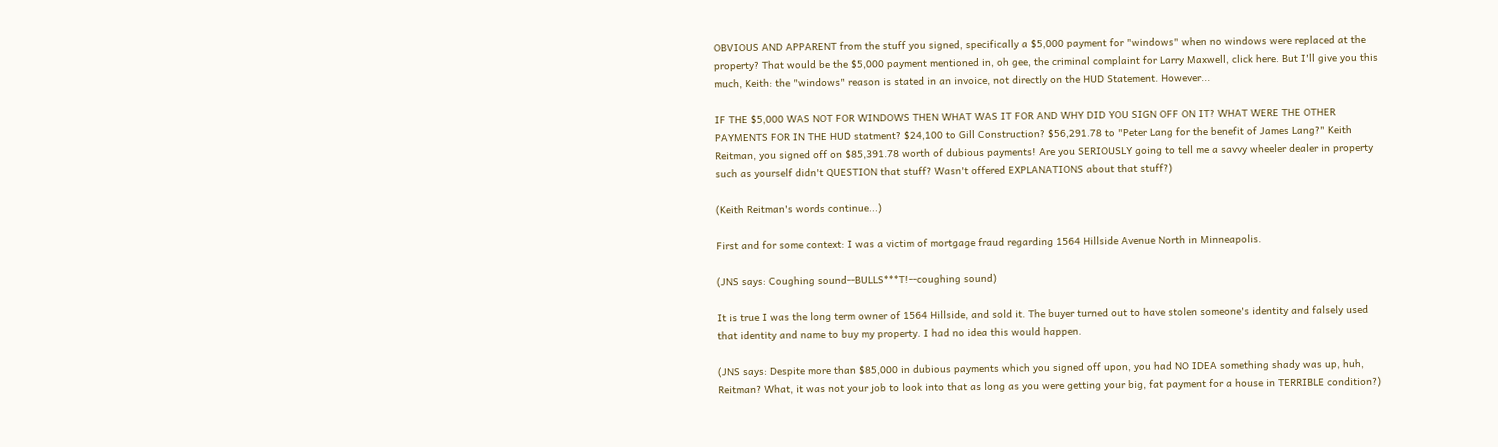OBVIOUS AND APPARENT from the stuff you signed, specifically a $5,000 payment for "windows" when no windows were replaced at the property? That would be the $5,000 payment mentioned in, oh gee, the criminal complaint for Larry Maxwell, click here. But I'll give you this much, Keith: the "windows" reason is stated in an invoice, not directly on the HUD Statement. However...

IF THE $5,000 WAS NOT FOR WINDOWS THEN WHAT WAS IT FOR AND WHY DID YOU SIGN OFF ON IT? WHAT WERE THE OTHER PAYMENTS FOR IN THE HUD statment? $24,100 to Gill Construction? $56,291.78 to "Peter Lang for the benefit of James Lang?" Keith Reitman, you signed off on $85,391.78 worth of dubious payments! Are you SERIOUSLY going to tell me a savvy wheeler dealer in property such as yourself didn't QUESTION that stuff? Wasn't offered EXPLANATIONS about that stuff?)

(Keith Reitman's words continue...)

First and for some context: I was a victim of mortgage fraud regarding 1564 Hillside Avenue North in Minneapolis.

(JNS says: Coughing sound--BULLS***T!--coughing sound)

It is true I was the long term owner of 1564 Hillside, and sold it. The buyer turned out to have stolen someone's identity and falsely used that identity and name to buy my property. I had no idea this would happen.

(JNS says: Despite more than $85,000 in dubious payments which you signed off upon, you had NO IDEA something shady was up, huh, Reitman? What, it was not your job to look into that as long as you were getting your big, fat payment for a house in TERRIBLE condition?)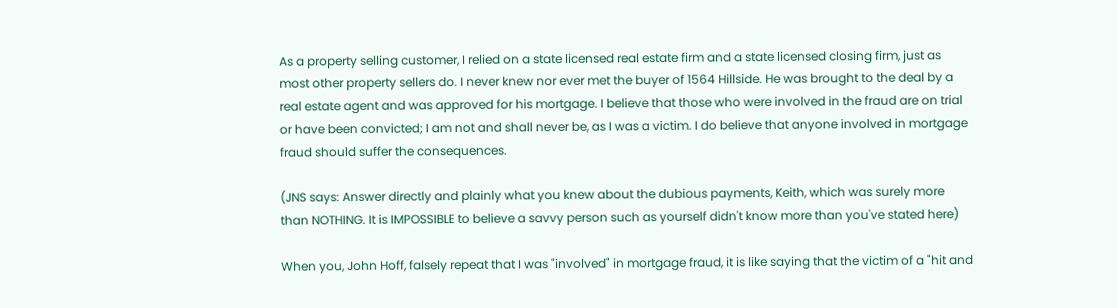As a property selling customer, I relied on a state licensed real estate firm and a state licensed closing firm, just as most other property sellers do. I never knew nor ever met the buyer of 1564 Hillside. He was brought to the deal by a real estate agent and was approved for his mortgage. I believe that those who were involved in the fraud are on trial or have been convicted; I am not and shall never be, as I was a victim. I do believe that anyone involved in mortgage fraud should suffer the consequences.

(JNS says: Answer directly and plainly what you knew about the dubious payments, Keith, which was surely more than NOTHING. It is IMPOSSIBLE to believe a savvy person such as yourself didn't know more than you've stated here)

When you, John Hoff, falsely repeat that I was "involved" in mortgage fraud, it is like saying that the victim of a "hit and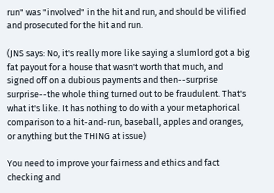run" was "involved" in the hit and run, and should be vilified and prosecuted for the hit and run.

(JNS says: No, it's really more like saying a slumlord got a big fat payout for a house that wasn't worth that much, and signed off on a dubious payments and then--surprise surprise--the whole thing turned out to be fraudulent. That's what it's like. It has nothing to do with a your metaphorical comparison to a hit-and-run, baseball, apples and oranges, or anything but the THING at issue)

You need to improve your fairness and ethics and fact checking and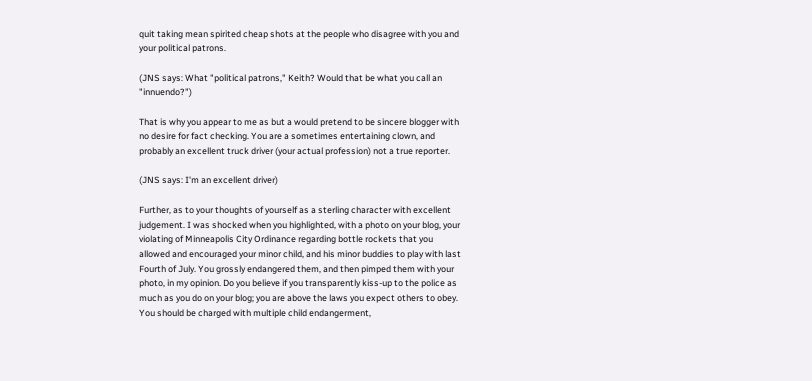quit taking mean spirited cheap shots at the people who disagree with you and your political patrons.

(JNS says: What "political patrons," Keith? Would that be what you call an "innuendo?")

That is why you appear to me as but a would pretend to be sincere blogger with no desire for fact checking. You are a sometimes entertaining clown, and probably an excellent truck driver (your actual profession) not a true reporter.

(JNS says: I'm an excellent driver)

Further, as to your thoughts of yourself as a sterling character with excellent judgement. I was shocked when you highlighted, with a photo on your blog, your violating of Minneapolis City Ordinance regarding bottle rockets that you allowed and encouraged your minor child, and his minor buddies to play with last Fourth of July. You grossly endangered them, and then pimped them with your photo, in my opinion. Do you believe if you transparently kiss-up to the police as much as you do on your blog; you are above the laws you expect others to obey. You should be charged with multiple child endangerment,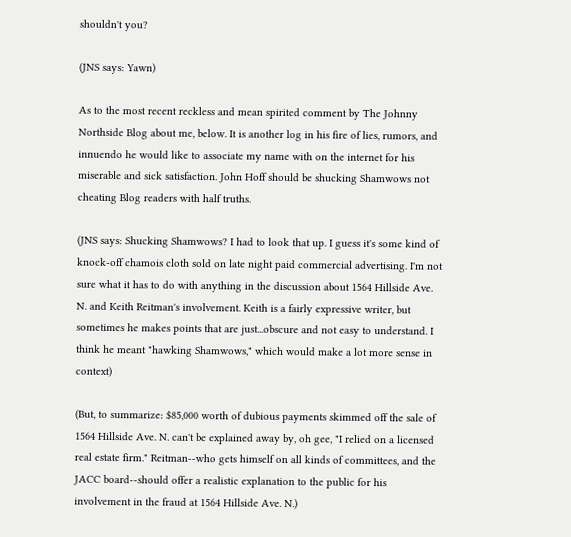shouldn't you?

(JNS says: Yawn)

As to the most recent reckless and mean spirited comment by The Johnny Northside Blog about me, below. It is another log in his fire of lies, rumors, and innuendo he would like to associate my name with on the internet for his miserable and sick satisfaction. John Hoff should be shucking Shamwows not cheating Blog readers with half truths.

(JNS says: Shucking Shamwows? I had to look that up. I guess it's some kind of knock-off chamois cloth sold on late night paid commercial advertising. I'm not sure what it has to do with anything in the discussion about 1564 Hillside Ave. N. and Keith Reitman's involvement. Keith is a fairly expressive writer, but sometimes he makes points that are just...obscure and not easy to understand. I think he meant "hawking Shamwows," which would make a lot more sense in context)

(But, to summarize: $85,000 worth of dubious payments skimmed off the sale of 1564 Hillside Ave. N. can't be explained away by, oh gee, "I relied on a licensed real estate firm." Reitman--who gets himself on all kinds of committees, and the JACC board--should offer a realistic explanation to the public for his involvement in the fraud at 1564 Hillside Ave. N.)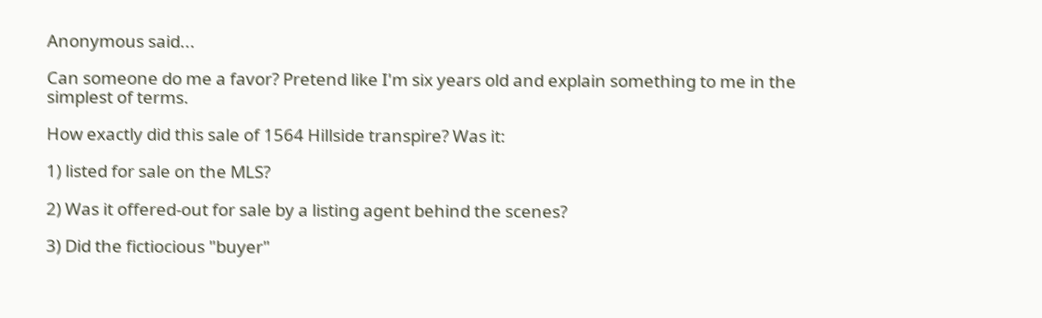Anonymous said...

Can someone do me a favor? Pretend like I'm six years old and explain something to me in the simplest of terms.

How exactly did this sale of 1564 Hillside transpire? Was it:

1) listed for sale on the MLS?

2) Was it offered-out for sale by a listing agent behind the scenes?

3) Did the fictiocious "buyer"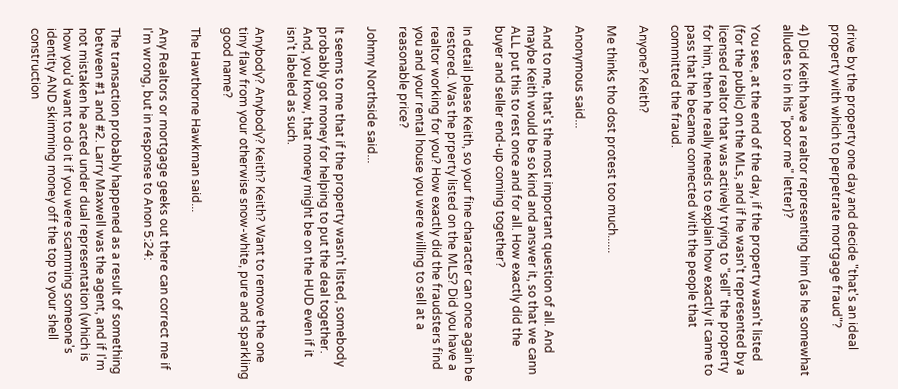drive by the property one day and decide "that's an ideal property with which to perpetrate mortgage fraud"?

4) Did Keith have a realtor representing him (as he somewhat alludes to in his "poor me" letter)?

You see, at the end of the day, if the property wasn't listed (for the public) on the MLs, and if he wasn't represented by a licensed realtor that was actively trying to "sell" the property for him, then he really needs to explain how exactly it came to pass that he became connected with the people that committed the fraud.

Anyone? Keith?

Me thinks tho dost protest too much......

Anonymous said...

And to me, that's the most important question of all. And maybe Keith would be so kind and answer it, so that we cann ALL put this to rest once and for all. How exactly did the buyer and seller end-up coming together?

In detail please Keith, so your fine character can once again be restored. Was the prperty listed on the MLS? Did you have a realtor working for you? How exactly did the fraudsters find you and your rental house you were willing to sell at a reasonable price?

Johnny Northside said...

It seems to me that if the property wasn't listed, somebody probably got money for helping to put the deal together. And, you know, that money might be on the HUD even if it isn't labeled as such.

Anybody? Anybody? Keith? Keith? Want to remove the one tiny flaw from your otherwise snow-white, pure and sparkling good name?

The Hawthorne Hawkman said...

Any Realtors or mortgage geeks out there can correct me if I'm wrong, but in response to Anon 5:24:

The transaction probably happened as a result of something between #1 and #2. Larry Maxwell was the agent, and if I'm not mistaken he acted under dual representation (which is how you'd want to do it if you were scamming someone's identity AND skimming money off the top to your shell construction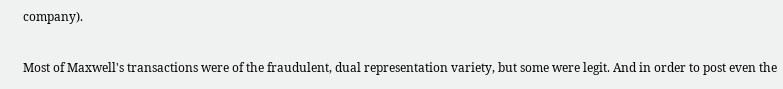company).

Most of Maxwell's transactions were of the fraudulent, dual representation variety, but some were legit. And in order to post even the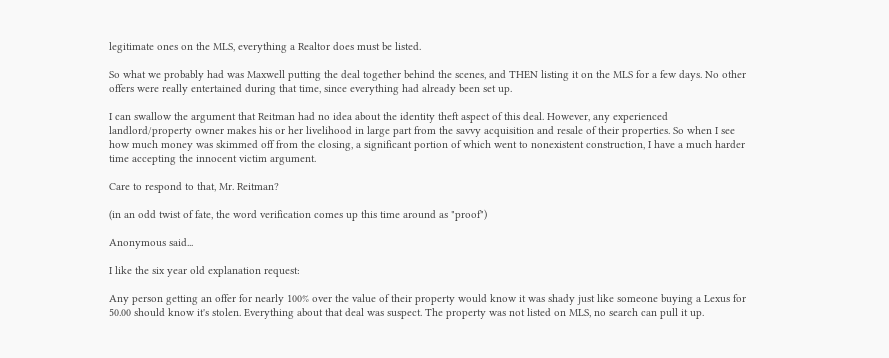legitimate ones on the MLS, everything a Realtor does must be listed.

So what we probably had was Maxwell putting the deal together behind the scenes, and THEN listing it on the MLS for a few days. No other offers were really entertained during that time, since everything had already been set up.

I can swallow the argument that Reitman had no idea about the identity theft aspect of this deal. However, any experienced landlord/property owner makes his or her livelihood in large part from the savvy acquisition and resale of their properties. So when I see how much money was skimmed off from the closing, a significant portion of which went to nonexistent construction, I have a much harder time accepting the innocent victim argument.

Care to respond to that, Mr. Reitman?

(in an odd twist of fate, the word verification comes up this time around as "proof")

Anonymous said...

I like the six year old explanation request:

Any person getting an offer for nearly 100% over the value of their property would know it was shady just like someone buying a Lexus for 50.00 should know it's stolen. Everything about that deal was suspect. The property was not listed on MLS, no search can pull it up.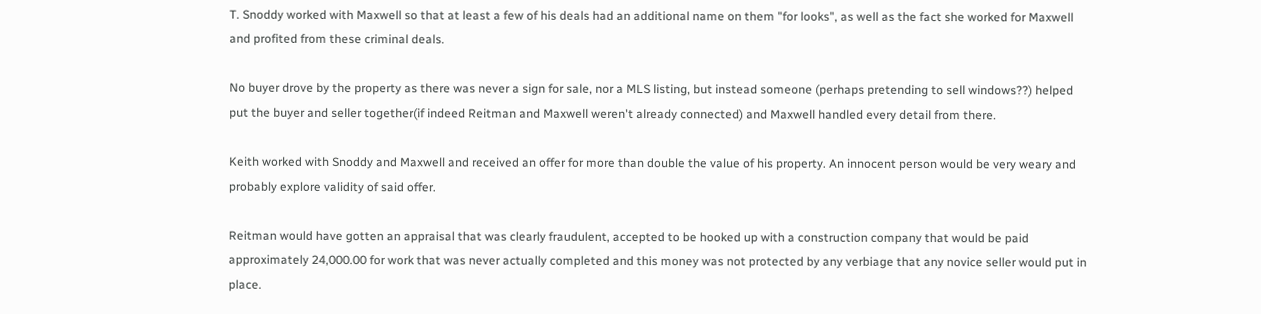T. Snoddy worked with Maxwell so that at least a few of his deals had an additional name on them "for looks", as well as the fact she worked for Maxwell and profited from these criminal deals.

No buyer drove by the property as there was never a sign for sale, nor a MLS listing, but instead someone (perhaps pretending to sell windows??) helped put the buyer and seller together(if indeed Reitman and Maxwell weren't already connected) and Maxwell handled every detail from there.

Keith worked with Snoddy and Maxwell and received an offer for more than double the value of his property. An innocent person would be very weary and probably explore validity of said offer.

Reitman would have gotten an appraisal that was clearly fraudulent, accepted to be hooked up with a construction company that would be paid approximately 24,000.00 for work that was never actually completed and this money was not protected by any verbiage that any novice seller would put in place.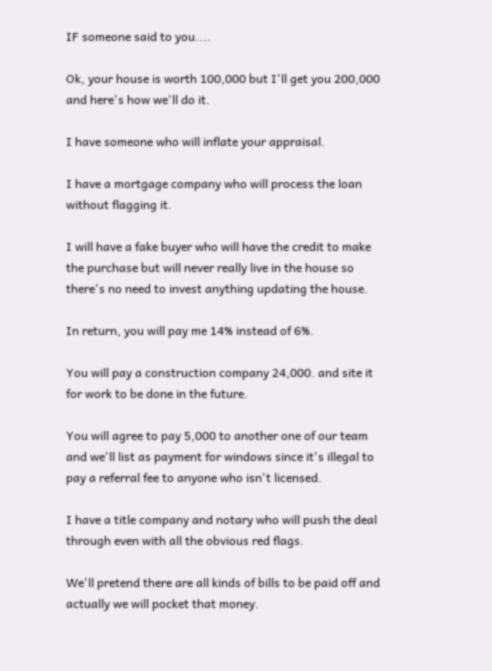IF someone said to you....

Ok, your house is worth 100,000 but I'll get you 200,000 and here's how we'll do it.

I have someone who will inflate your appraisal.

I have a mortgage company who will process the loan without flagging it.

I will have a fake buyer who will have the credit to make the purchase but will never really live in the house so there's no need to invest anything updating the house.

In return, you will pay me 14% instead of 6%.

You will pay a construction company 24,000. and site it for work to be done in the future.

You will agree to pay 5,000 to another one of our team and we'll list as payment for windows since it's illegal to pay a referral fee to anyone who isn't licensed.

I have a title company and notary who will push the deal through even with all the obvious red flags.

We'll pretend there are all kinds of bills to be paid off and actually we will pocket that money.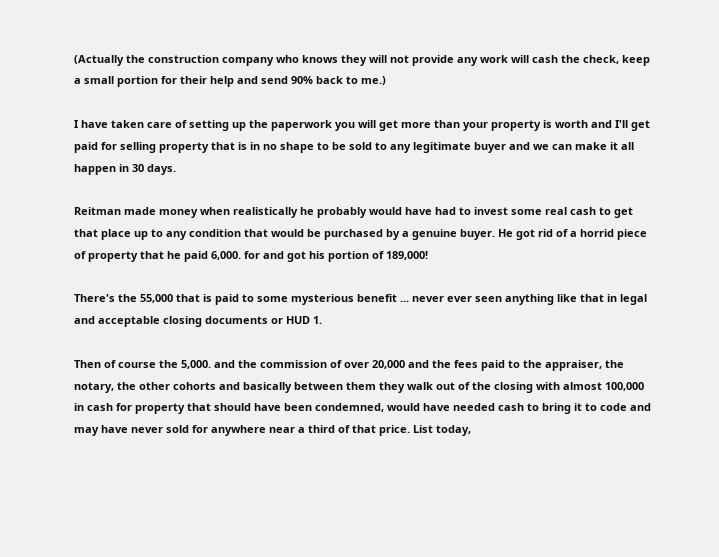(Actually the construction company who knows they will not provide any work will cash the check, keep a small portion for their help and send 90% back to me.)

I have taken care of setting up the paperwork you will get more than your property is worth and I'll get paid for selling property that is in no shape to be sold to any legitimate buyer and we can make it all happen in 30 days.

Reitman made money when realistically he probably would have had to invest some real cash to get that place up to any condition that would be purchased by a genuine buyer. He got rid of a horrid piece of property that he paid 6,000. for and got his portion of 189,000!

There's the 55,000 that is paid to some mysterious benefit ... never ever seen anything like that in legal and acceptable closing documents or HUD 1.

Then of course the 5,000. and the commission of over 20,000 and the fees paid to the appraiser, the notary, the other cohorts and basically between them they walk out of the closing with almost 100,000 in cash for property that should have been condemned, would have needed cash to bring it to code and may have never sold for anywhere near a third of that price. List today,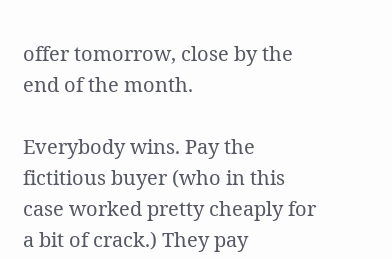offer tomorrow, close by the end of the month.

Everybody wins. Pay the fictitious buyer (who in this case worked pretty cheaply for a bit of crack.) They pay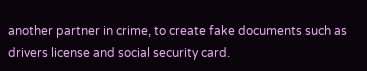another partner in crime, to create fake documents such as drivers license and social security card.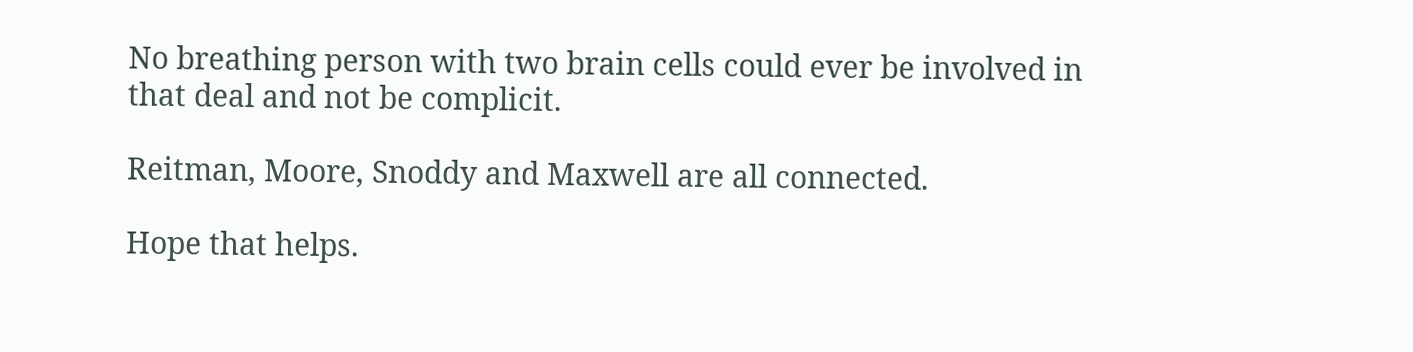No breathing person with two brain cells could ever be involved in that deal and not be complicit.

Reitman, Moore, Snoddy and Maxwell are all connected.

Hope that helps.